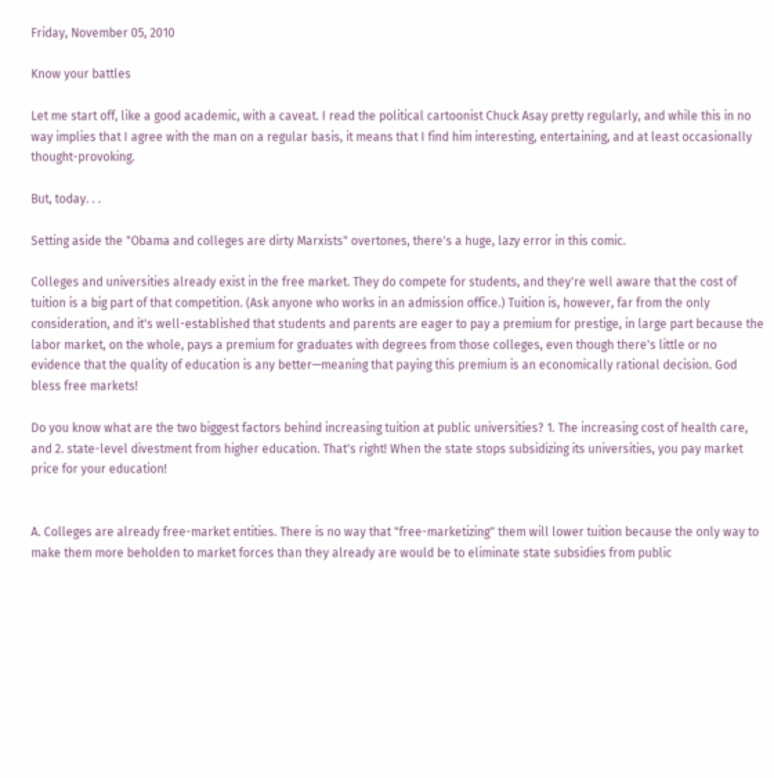Friday, November 05, 2010

Know your battles

Let me start off, like a good academic, with a caveat. I read the political cartoonist Chuck Asay pretty regularly, and while this in no way implies that I agree with the man on a regular basis, it means that I find him interesting, entertaining, and at least occasionally thought-provoking.

But, today. . .

Setting aside the "Obama and colleges are dirty Marxists" overtones, there's a huge, lazy error in this comic.

Colleges and universities already exist in the free market. They do compete for students, and they're well aware that the cost of tuition is a big part of that competition. (Ask anyone who works in an admission office.) Tuition is, however, far from the only consideration, and it's well-established that students and parents are eager to pay a premium for prestige, in large part because the labor market, on the whole, pays a premium for graduates with degrees from those colleges, even though there's little or no evidence that the quality of education is any better—meaning that paying this premium is an economically rational decision. God bless free markets!

Do you know what are the two biggest factors behind increasing tuition at public universities? 1. The increasing cost of health care, and 2. state-level divestment from higher education. That's right! When the state stops subsidizing its universities, you pay market price for your education!


A. Colleges are already free-market entities. There is no way that "free-marketizing" them will lower tuition because the only way to make them more beholden to market forces than they already are would be to eliminate state subsidies from public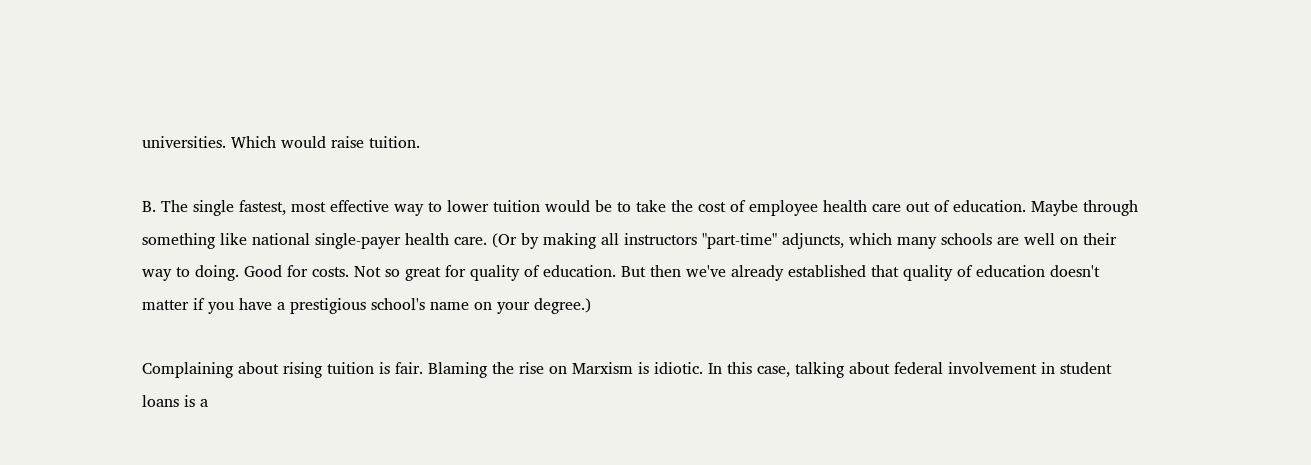universities. Which would raise tuition.

B. The single fastest, most effective way to lower tuition would be to take the cost of employee health care out of education. Maybe through something like national single-payer health care. (Or by making all instructors "part-time" adjuncts, which many schools are well on their way to doing. Good for costs. Not so great for quality of education. But then we've already established that quality of education doesn't matter if you have a prestigious school's name on your degree.)

Complaining about rising tuition is fair. Blaming the rise on Marxism is idiotic. In this case, talking about federal involvement in student loans is a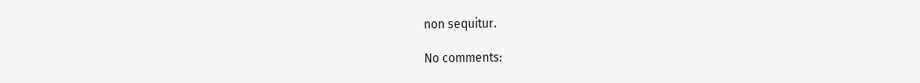non sequitur.

No comments: